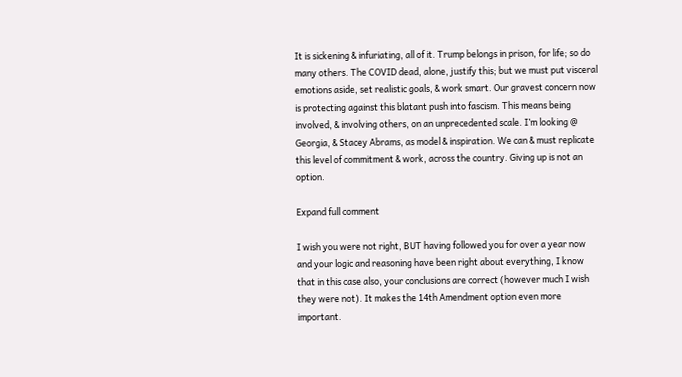It is sickening & infuriating, all of it. Trump belongs in prison, for life; so do many others. The COVID dead, alone, justify this; but we must put visceral emotions aside, set realistic goals, & work smart. Our gravest concern now is protecting against this blatant push into fascism. This means being involved, & involving others, on an unprecedented scale. I’m looking @ Georgia, & Stacey Abrams, as model & inspiration. We can & must replicate this level of commitment & work, across the country. Giving up is not an option.

Expand full comment

I wish you were not right, BUT having followed you for over a year now and your logic and reasoning have been right about everything, I know that in this case also, your conclusions are correct (however much I wish they were not). It makes the 14th Amendment option even more important.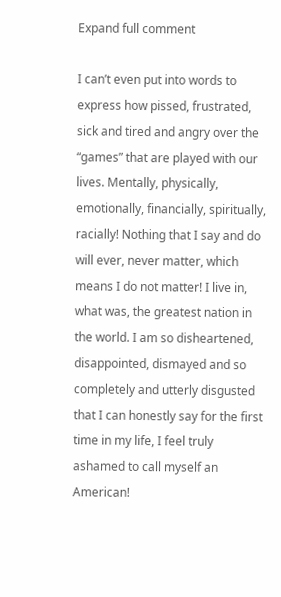Expand full comment

I can’t even put into words to express how pissed, frustrated, sick and tired and angry over the “games” that are played with our lives. Mentally, physically, emotionally, financially, spiritually, racially! Nothing that I say and do will ever, never matter, which means I do not matter! I live in, what was, the greatest nation in the world. I am so disheartened, disappointed, dismayed and so completely and utterly disgusted that I can honestly say for the first time in my life, I feel truly ashamed to call myself an American!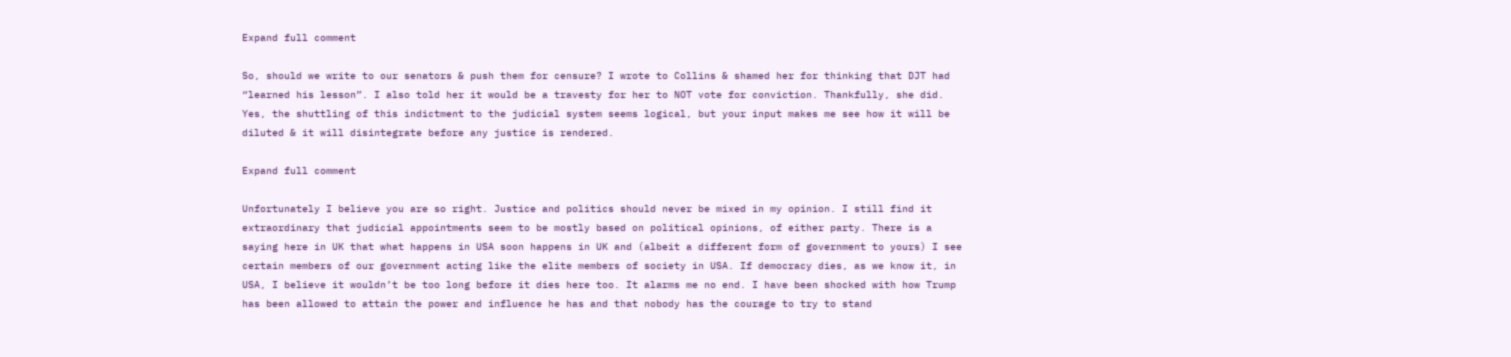Expand full comment

So, should we write to our senators & push them for censure? I wrote to Collins & shamed her for thinking that DJT had “learned his lesson”. I also told her it would be a travesty for her to NOT vote for conviction. Thankfully, she did. Yes, the shuttling of this indictment to the judicial system seems logical, but your input makes me see how it will be diluted & it will disintegrate before any justice is rendered.

Expand full comment

Unfortunately I believe you are so right. Justice and politics should never be mixed in my opinion. I still find it extraordinary that judicial appointments seem to be mostly based on political opinions, of either party. There is a saying here in UK that what happens in USA soon happens in UK and (albeit a different form of government to yours) I see certain members of our government acting like the elite members of society in USA. If democracy dies, as we know it, in USA, I believe it wouldn’t be too long before it dies here too. It alarms me no end. I have been shocked with how Trump has been allowed to attain the power and influence he has and that nobody has the courage to try to stand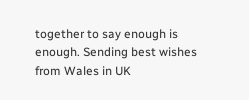together to say enough is enough. Sending best wishes from Wales in UK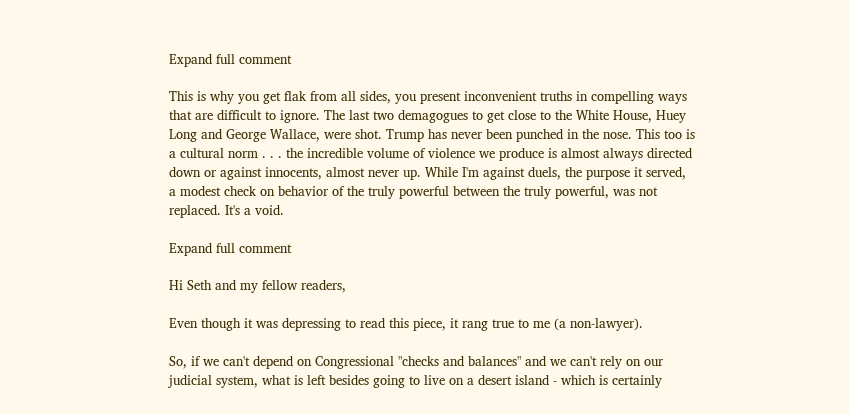Expand full comment

This is why you get flak from all sides, you present inconvenient truths in compelling ways that are difficult to ignore. The last two demagogues to get close to the White House, Huey Long and George Wallace, were shot. Trump has never been punched in the nose. This too is a cultural norm . . . the incredible volume of violence we produce is almost always directed down or against innocents, almost never up. While I'm against duels, the purpose it served, a modest check on behavior of the truly powerful between the truly powerful, was not replaced. It's a void.

Expand full comment

Hi Seth and my fellow readers,

Even though it was depressing to read this piece, it rang true to me (a non-lawyer).

So, if we can't depend on Congressional "checks and balances" and we can't rely on our judicial system, what is left besides going to live on a desert island - which is certainly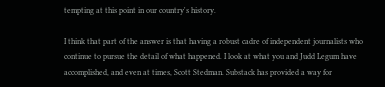tempting at this point in our country's history.

I think that part of the answer is that having a robust cadre of independent journalists who continue to pursue the detail of what happened. I look at what you and Judd Legum have accomplished, and even at times, Scott Stedman. Substack has provided a way for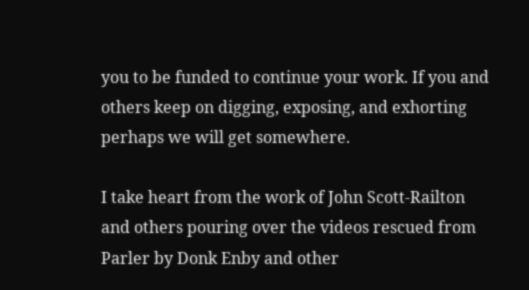you to be funded to continue your work. If you and others keep on digging, exposing, and exhorting perhaps we will get somewhere.

I take heart from the work of John Scott-Railton and others pouring over the videos rescued from Parler by Donk Enby and other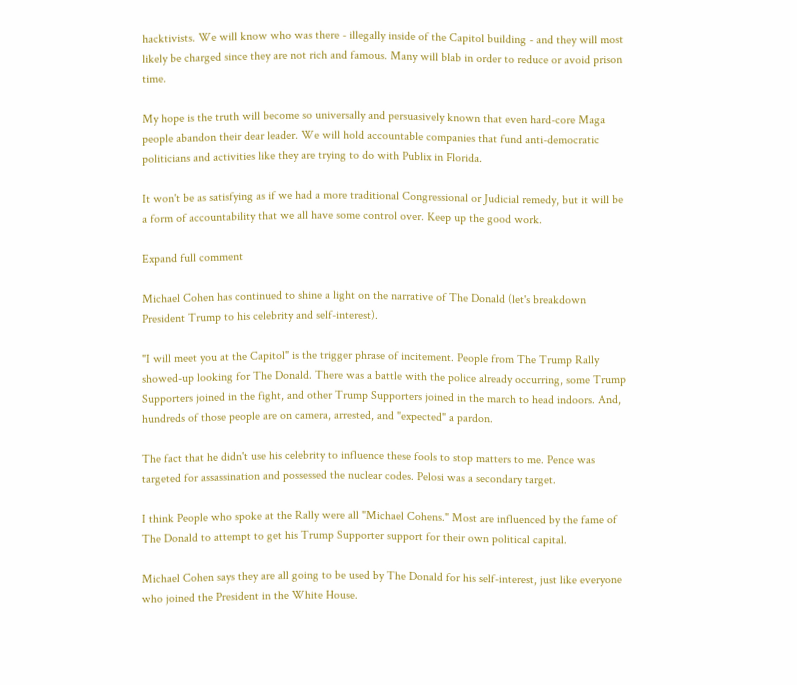hacktivists. We will know who was there - illegally inside of the Capitol building - and they will most likely be charged since they are not rich and famous. Many will blab in order to reduce or avoid prison time.

My hope is the truth will become so universally and persuasively known that even hard-core Maga people abandon their dear leader. We will hold accountable companies that fund anti-democratic politicians and activities like they are trying to do with Publix in Florida.

It won't be as satisfying as if we had a more traditional Congressional or Judicial remedy, but it will be a form of accountability that we all have some control over. Keep up the good work.

Expand full comment

Michael Cohen has continued to shine a light on the narrative of The Donald (let's breakdown President Trump to his celebrity and self-interest).

"I will meet you at the Capitol" is the trigger phrase of incitement. People from The Trump Rally showed-up looking for The Donald. There was a battle with the police already occurring, some Trump Supporters joined in the fight, and other Trump Supporters joined in the march to head indoors. And, hundreds of those people are on camera, arrested, and "expected" a pardon.

The fact that he didn't use his celebrity to influence these fools to stop matters to me. Pence was targeted for assassination and possessed the nuclear codes. Pelosi was a secondary target.

I think People who spoke at the Rally were all "Michael Cohens." Most are influenced by the fame of The Donald to attempt to get his Trump Supporter support for their own political capital.

Michael Cohen says they are all going to be used by The Donald for his self-interest, just like everyone who joined the President in the White House.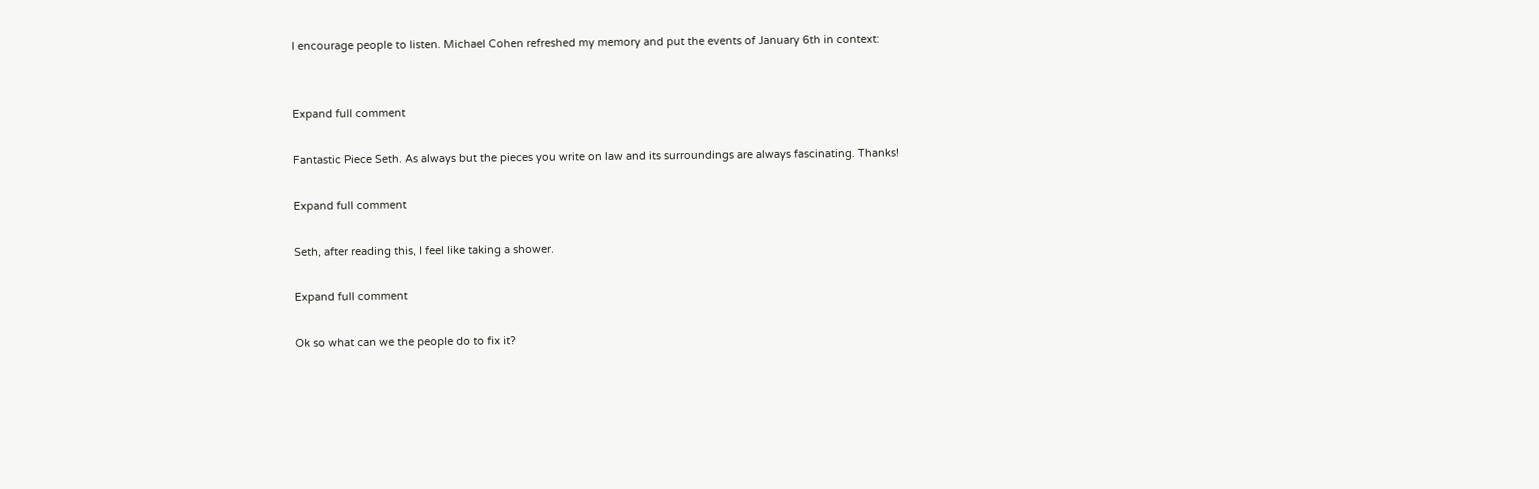I encourage people to listen. Michael Cohen refreshed my memory and put the events of January 6th in context:


Expand full comment

Fantastic Piece Seth. As always but the pieces you write on law and its surroundings are always fascinating. Thanks!

Expand full comment

Seth, after reading this, I feel like taking a shower.

Expand full comment

Ok so what can we the people do to fix it?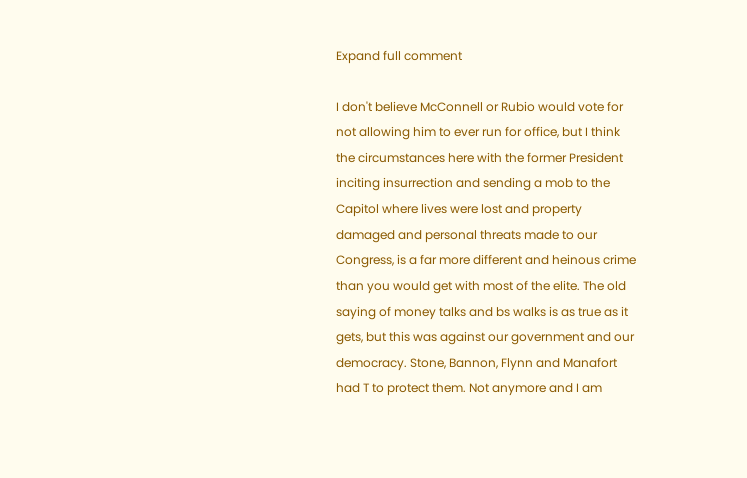Expand full comment

I don't believe McConnell or Rubio would vote for not allowing him to ever run for office, but I think the circumstances here with the former President inciting insurrection and sending a mob to the Capitol where lives were lost and property damaged and personal threats made to our Congress, is a far more different and heinous crime than you would get with most of the elite. The old saying of money talks and bs walks is as true as it gets, but this was against our government and our democracy. Stone, Bannon, Flynn and Manafort had T to protect them. Not anymore and I am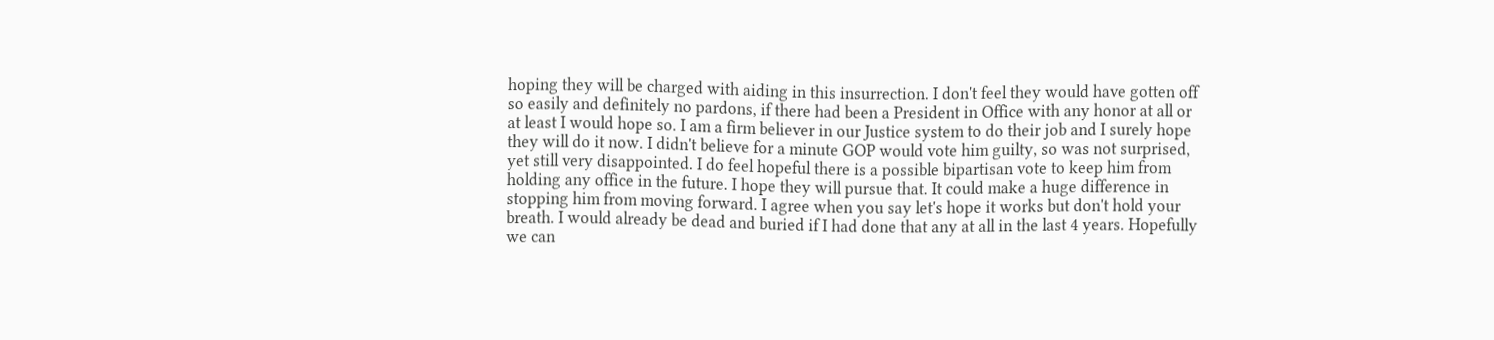hoping they will be charged with aiding in this insurrection. I don't feel they would have gotten off so easily and definitely no pardons, if there had been a President in Office with any honor at all or at least I would hope so. I am a firm believer in our Justice system to do their job and I surely hope they will do it now. I didn't believe for a minute GOP would vote him guilty, so was not surprised, yet still very disappointed. I do feel hopeful there is a possible bipartisan vote to keep him from holding any office in the future. I hope they will pursue that. It could make a huge difference in stopping him from moving forward. I agree when you say let's hope it works but don't hold your breath. I would already be dead and buried if I had done that any at all in the last 4 years. Hopefully we can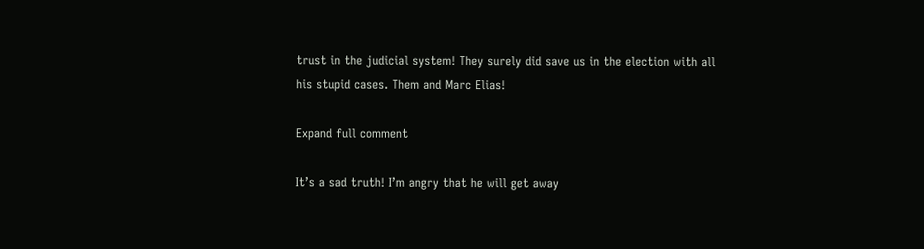trust in the judicial system! They surely did save us in the election with all his stupid cases. Them and Marc Elias!

Expand full comment

It’s a sad truth! I’m angry that he will get away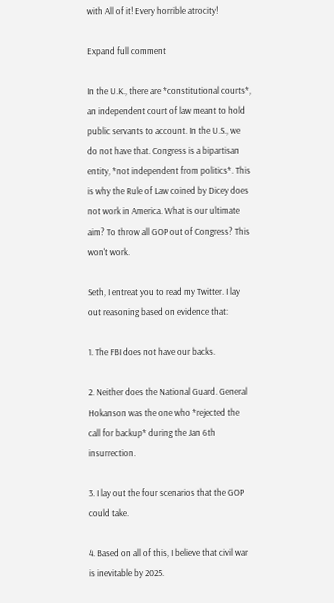with All of it! Every horrible atrocity!

Expand full comment

In the U.K., there are *constitutional courts*, an independent court of law meant to hold public servants to account. In the U.S., we do not have that. Congress is a bipartisan entity, *not independent from politics*. This is why the Rule of Law coined by Dicey does not work in America. What is our ultimate aim? To throw all GOP out of Congress? This won't work.

Seth, I entreat you to read my Twitter. I lay out reasoning based on evidence that:

1. The FBI does not have our backs.

2. Neither does the National Guard. General Hokanson was the one who *rejected the call for backup* during the Jan 6th insurrection.

3. I lay out the four scenarios that the GOP could take.

4. Based on all of this, I believe that civil war is inevitable by 2025.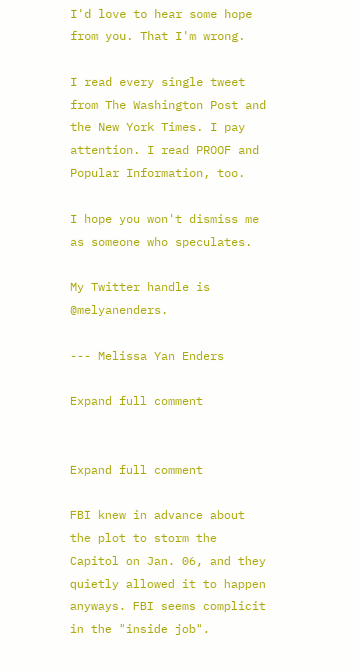I'd love to hear some hope from you. That I'm wrong.

I read every single tweet from The Washington Post and the New York Times. I pay attention. I read PROOF and Popular Information, too.

I hope you won't dismiss me as someone who speculates.

My Twitter handle is @melyanenders.

--- Melissa Yan Enders

Expand full comment


Expand full comment

FBI knew in advance about the plot to storm the Capitol on Jan. 06, and they quietly allowed it to happen anyways. FBI seems complicit in the "inside job".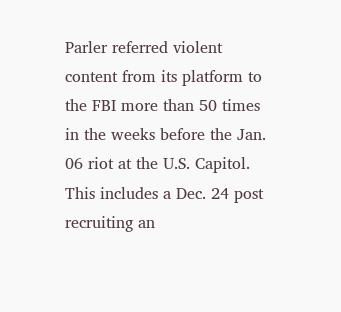Parler referred violent content from its platform to the FBI more than 50 times in the weeks before the Jan. 06 riot at the U.S. Capitol. This includes a Dec. 24 post recruiting an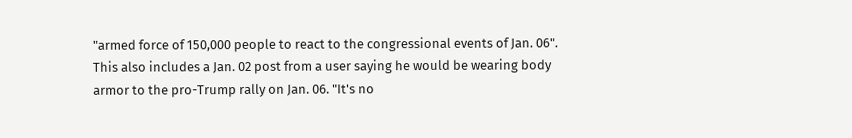"armed force of 150,000 people to react to the congressional events of Jan. 06". This also includes a Jan. 02 post from a user saying he would be wearing body armor to the pro-Trump rally on Jan. 06. "It's no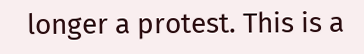longer a protest. This is a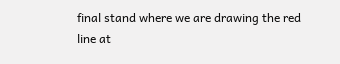final stand where we are drawing the red line at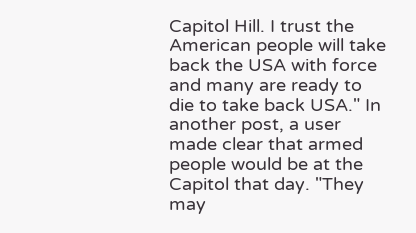Capitol Hill. I trust the American people will take back the USA with force and many are ready to die to take back USA." In another post, a user made clear that armed people would be at the Capitol that day. "They may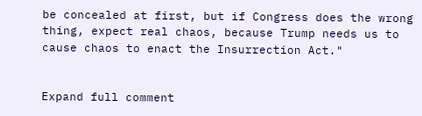be concealed at first, but if Congress does the wrong thing, expect real chaos, because Trump needs us to cause chaos to enact the Insurrection Act."


Expand full comment